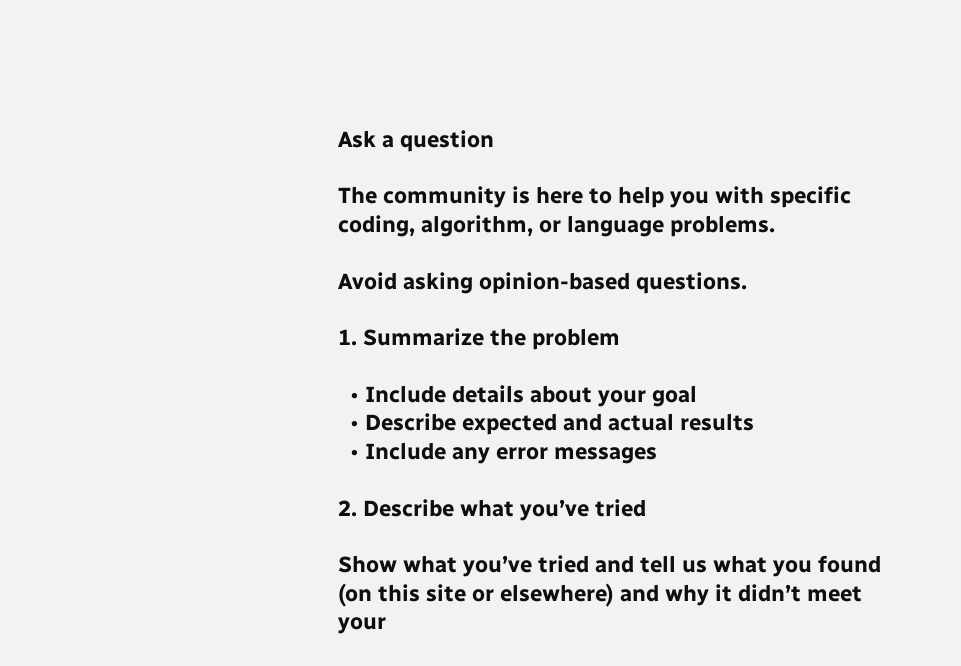Ask a question

The community is here to help you with specific coding, algorithm, or language problems.

Avoid asking opinion-based questions.

1. Summarize the problem

  • Include details about your goal
  • Describe expected and actual results
  • Include any error messages

2. Describe what you’ve tried

Show what you’ve tried and tell us what you found (on this site or elsewhere) and why it didn’t meet your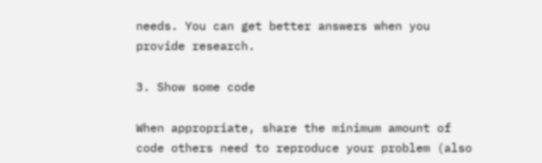needs. You can get better answers when you provide research.

3. Show some code

When appropriate, share the minimum amount of code others need to reproduce your problem (also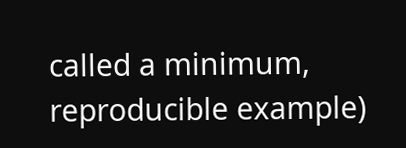called a minimum, reproducible example)